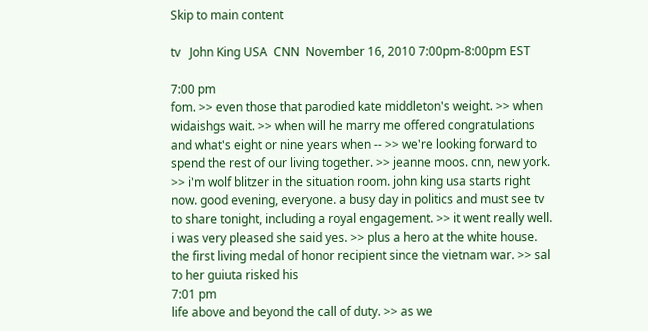Skip to main content

tv   John King USA  CNN  November 16, 2010 7:00pm-8:00pm EST

7:00 pm
fom. >> even those that parodied kate middleton's weight. >> when widaishgs wait. >> when will he marry me offered congratulations and what's eight or nine years when -- >> we're looking forward to spend the rest of our living together. >> jeanne moos. cnn, new york. >> i'm wolf blitzer in the situation room. john king usa starts right now. good evening, everyone. a busy day in politics and must see tv to share tonight, including a royal engagement. >> it went really well. i was very pleased she said yes. >> plus a hero at the white house. the first living medal of honor recipient since the vietnam war. >> sal to her guiuta risked his
7:01 pm
life above and beyond the call of duty. >> as we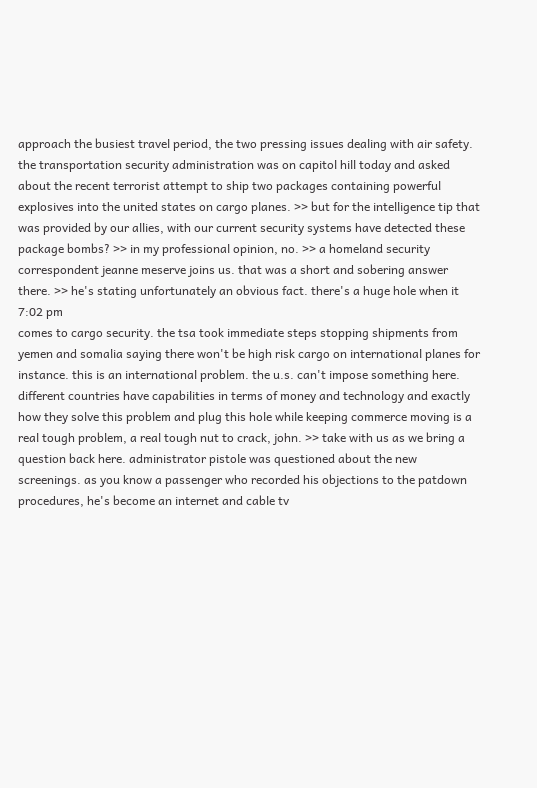approach the busiest travel period, the two pressing issues dealing with air safety. the transportation security administration was on capitol hill today and asked about the recent terrorist attempt to ship two packages containing powerful explosives into the united states on cargo planes. >> but for the intelligence tip that was provided by our allies, with our current security systems have detected these package bombs? >> in my professional opinion, no. >> a homeland security correspondent jeanne meserve joins us. that was a short and sobering answer there. >> he's stating unfortunately an obvious fact. there's a huge hole when it
7:02 pm
comes to cargo security. the tsa took immediate steps stopping shipments from yemen and somalia saying there won't be high risk cargo on international planes for instance. this is an international problem. the u.s. can't impose something here. different countries have capabilities in terms of money and technology and exactly how they solve this problem and plug this hole while keeping commerce moving is a real tough problem, a real tough nut to crack, john. >> take with us as we bring a question back here. administrator pistole was questioned about the new screenings. as you know a passenger who recorded his objections to the patdown procedures, he's become an internet and cable tv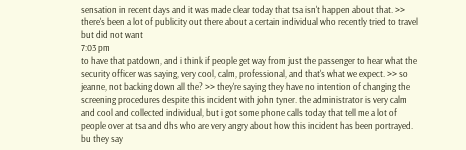sensation in recent days and it was made clear today that tsa isn't happen about that. >> there's been a lot of publicity out there about a certain individual who recently tried to travel but did not want
7:03 pm
to have that patdown, and i think if people get way from just the passenger to hear what the security officer was saying, very cool, calm, professional, and that's what we expect. >> so jeanne, not backing down all the? >> they're saying they have no intention of changing the screening procedures despite this incident with john tyner. the administrator is very calm and cool and collected individual, but i got some phone calls today that tell me a lot of people over at tsa and dhs who are very angry about how this incident has been portrayed. bu they say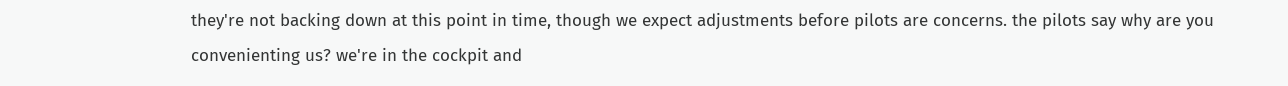they're not backing down at this point in time, though we expect adjustments before pilots are concerns. the pilots say why are you convenienting us? we're in the cockpit and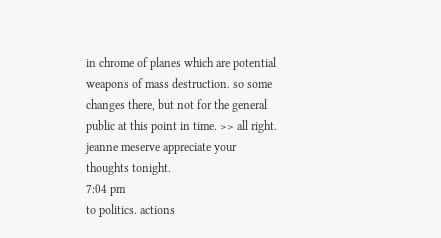in chrome of planes which are potential weapons of mass destruction. so some changes there, but not for the general public at this point in time. >> all right. jeanne meserve appreciate your thoughts tonight.
7:04 pm
to politics. actions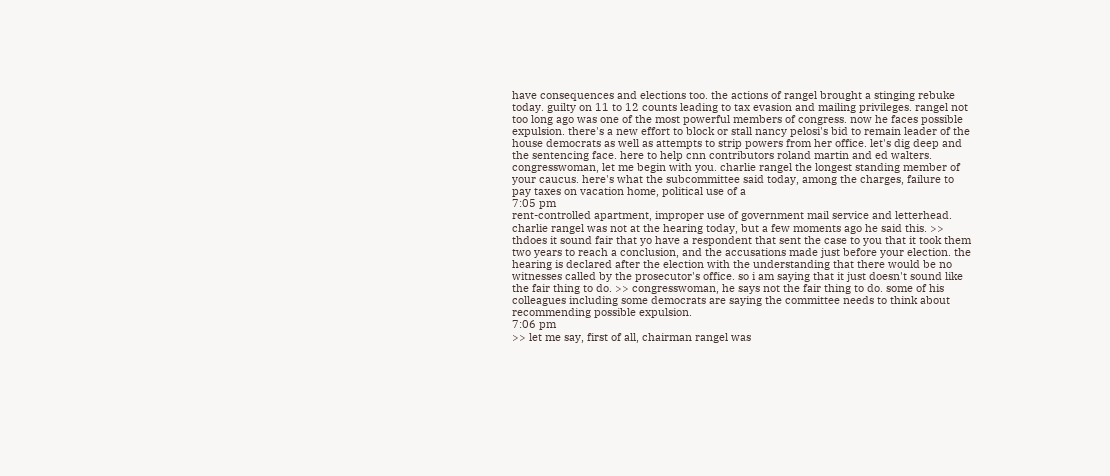have consequences and elections too. the actions of rangel brought a stinging rebuke today. guilty on 11 to 12 counts leading to tax evasion and mailing privileges. rangel not too long ago was one of the most powerful members of congress. now he faces possible expulsion. there's a new effort to block or stall nancy pelosi's bid to remain leader of the house democrats as well as attempts to strip powers from her office. let's dig deep and the sentencing face. here to help cnn contributors roland martin and ed walters. congresswoman, let me begin with you. charlie rangel the longest standing member of your caucus. here's what the subcommittee said today, among the charges, failure to pay taxes on vacation home, political use of a
7:05 pm
rent-controlled apartment, improper use of government mail service and letterhead. charlie rangel was not at the hearing today, but a few moments ago he said this. >> thdoes it sound fair that yo have a respondent that sent the case to you that it took them two years to reach a conclusion, and the accusations made just before your election. the hearing is declared after the election with the understanding that there would be no witnesses called by the prosecutor's office. so i am saying that it just doesn't sound like the fair thing to do. >> congresswoman, he says not the fair thing to do. some of his colleagues including some democrats are saying the committee needs to think about recommending possible expulsion.
7:06 pm
>> let me say, first of all, chairman rangel was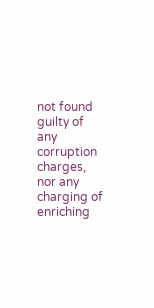not found guilty of any corruption charges, nor any charging of enriching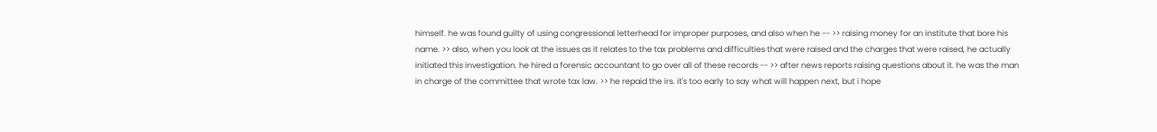himself. he was found guilty of using congressional letterhead for improper purposes, and also when he -- >> raising money for an institute that bore his name. >> also, when you look at the issues as it relates to the tax problems and difficulties that were raised and the charges that were raised, he actually initiated this investigation. he hired a forensic accountant to go over all of these records -- >> after news reports raising questions about it. he was the man in charge of the committee that wrote tax law. >> he repaid the irs. it's too early to say what will happen next, but i hope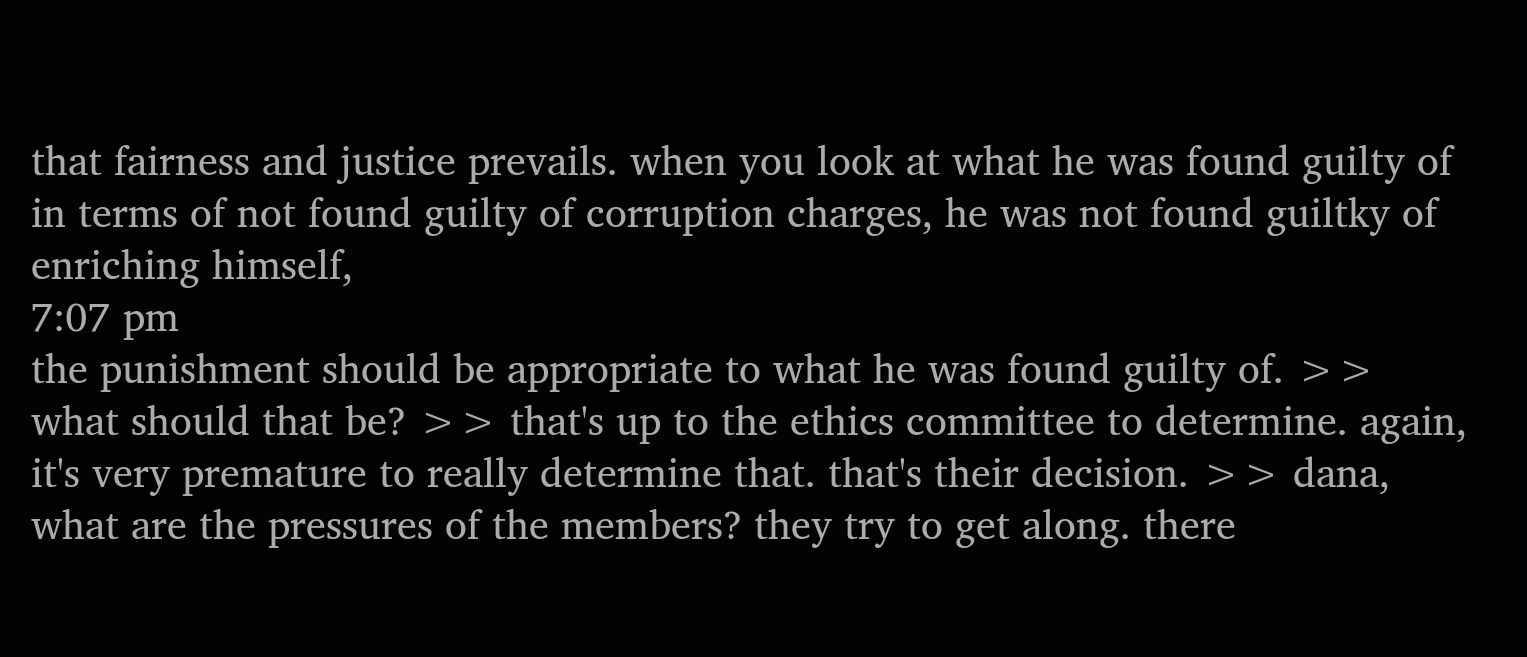that fairness and justice prevails. when you look at what he was found guilty of in terms of not found guilty of corruption charges, he was not found guiltky of enriching himself,
7:07 pm
the punishment should be appropriate to what he was found guilty of. >> what should that be? >> that's up to the ethics committee to determine. again, it's very premature to really determine that. that's their decision. >> dana, what are the pressures of the members? they try to get along. there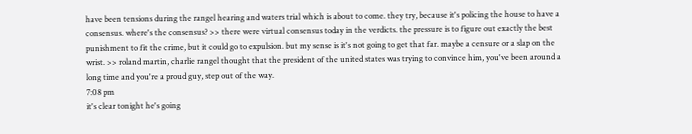have been tensions during the rangel hearing and waters trial which is about to come. they try, because it's policing the house to have a consensus. where's the consensus? >> there were virtual consensus today in the verdicts. the pressure is to figure out exactly the best punishment to fit the crime, but it could go to expulsion. but my sense is it's not going to get that far. maybe a censure or a slap on the wrist. >> roland martin, charlie rangel thought that the president of the united states was trying to convince him, you've been around a long time and you're a proud guy, step out of the way.
7:08 pm
it's clear tonight he's going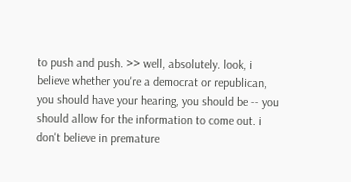to push and push. >> well, absolutely. look, i believe whether you're a democrat or republican, you should have your hearing, you should be -- you should allow for the information to come out. i don't believe in premature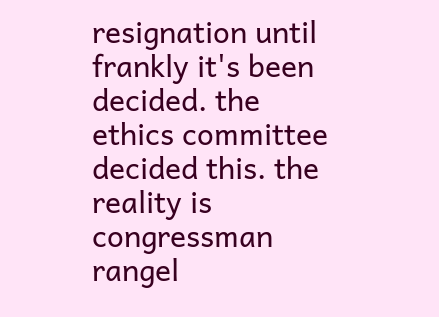resignation until frankly it's been decided. the ethics committee decided this. the reality is congressman rangel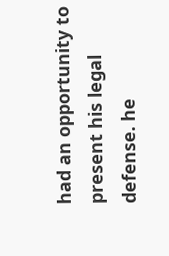had an opportunity to present his legal defense. he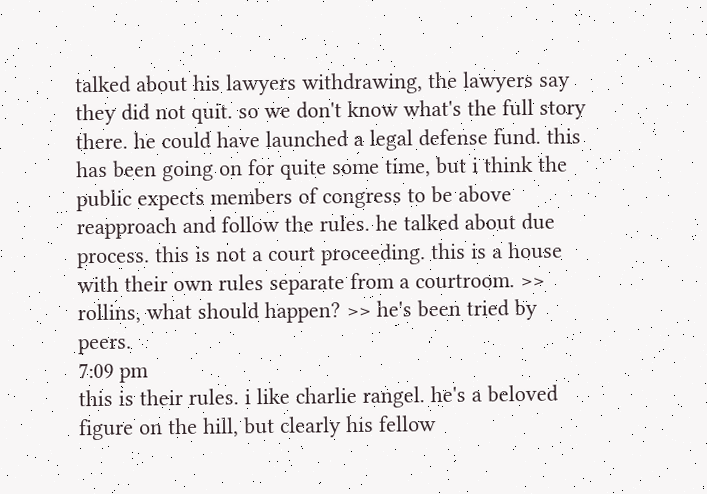talked about his lawyers withdrawing, the lawyers say they did not quit. so we don't know what's the full story there. he could have launched a legal defense fund. this has been going on for quite some time, but i think the public expects members of congress to be above reapproach and follow the rules. he talked about due process. this is not a court proceeding. this is a house with their own rules separate from a courtroom. >> rollins, what should happen? >> he's been tried by peers.
7:09 pm
this is their rules. i like charlie rangel. he's a beloved figure on the hill, but clearly his fellow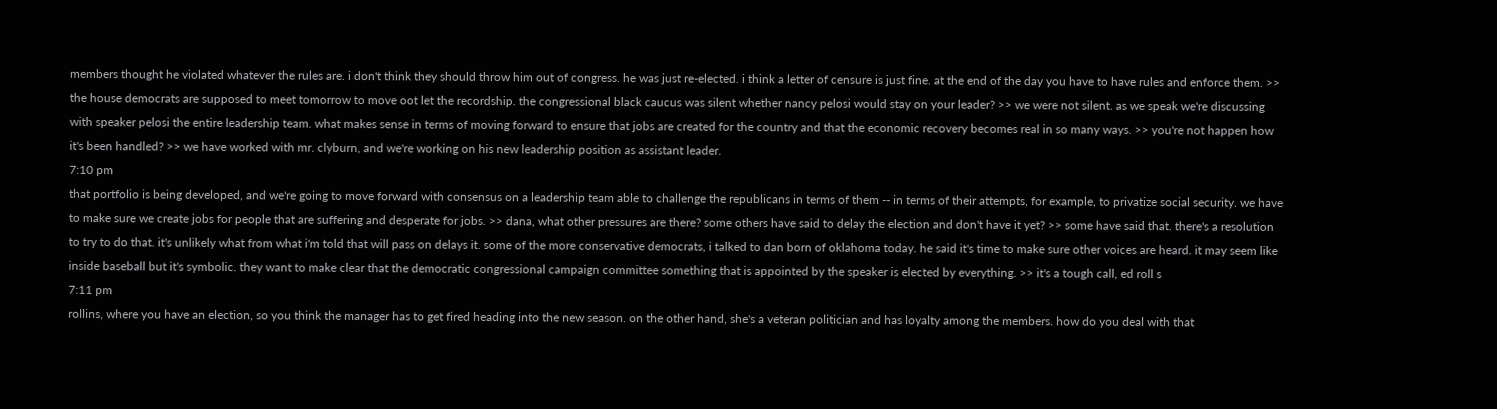members thought he violated whatever the rules are. i don't think they should throw him out of congress. he was just re-elected. i think a letter of censure is just fine. at the end of the day you have to have rules and enforce them. >> the house democrats are supposed to meet tomorrow to move oot let the recordship. the congressional black caucus was silent whether nancy pelosi would stay on your leader? >> we were not silent. as we speak we're discussing with speaker pelosi the entire leadership team. what makes sense in terms of moving forward to ensure that jobs are created for the country and that the economic recovery becomes real in so many ways. >> you're not happen how it's been handled? >> we have worked with mr. clyburn, and we're working on his new leadership position as assistant leader.
7:10 pm
that portfolio is being developed, and we're going to move forward with consensus on a leadership team able to challenge the republicans in terms of them -- in terms of their attempts, for example, to privatize social security. we have to make sure we create jobs for people that are suffering and desperate for jobs. >> dana, what other pressures are there? some others have said to delay the election and don't have it yet? >> some have said that. there's a resolution to try to do that. it's unlikely what from what i'm told that will pass on delays it. some of the more conservative democrats, i talked to dan born of oklahoma today. he said it's time to make sure other voices are heard. it may seem like inside baseball but it's symbolic. they want to make clear that the democratic congressional campaign committee something that is appointed by the speaker is elected by everything. >> it's a tough call, ed roll s
7:11 pm
rollins, where you have an election, so you think the manager has to get fired heading into the new season. on the other hand, she's a veteran politician and has loyalty among the members. how do you deal with that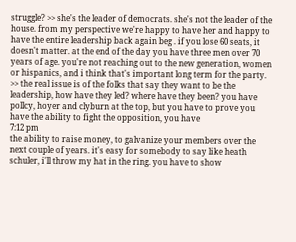struggle? >> she's the leader of democrats. she's not the leader of the house. from my perspective we're happy to have her and happy to have the entire leadership back again beg . if you lose 60 seats, it doesn't matter. at the end of the day you have three men over 70 years of age. you're not reaching out to the new generation, women or hispanics, and i think that's important long term for the party. >> the real issue is of the folks that say they want to be the leadership, how have they led? where have they been? you have pollcy, hoyer and clyburn at the top, but you have to prove you have the ability to fight the opposition, you have
7:12 pm
the ability to raise money, to galvanize your members over the next couple of years. it's easy for somebody to say like heath schuler, i'll throw my hat in the ring. you have to show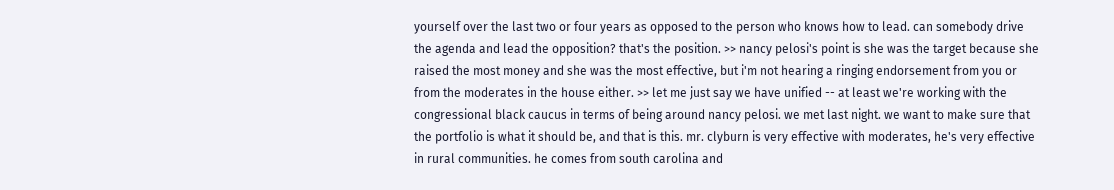yourself over the last two or four years as opposed to the person who knows how to lead. can somebody drive the agenda and lead the opposition? that's the position. >> nancy pelosi's point is she was the target because she raised the most money and she was the most effective, but i'm not hearing a ringing endorsement from you or from the moderates in the house either. >> let me just say we have unified -- at least we're working with the congressional black caucus in terms of being around nancy pelosi. we met last night. we want to make sure that the portfolio is what it should be, and that is this. mr. clyburn is very effective with moderates, he's very effective in rural communities. he comes from south carolina and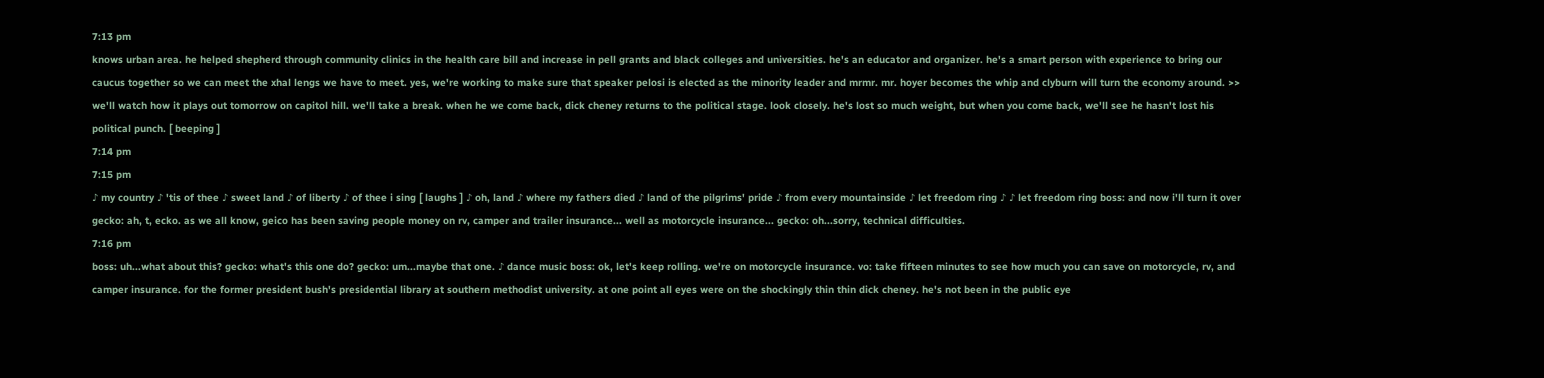7:13 pm
knows urban area. he helped shepherd through community clinics in the health care bill and increase in pell grants and black colleges and universities. he's an educator and organizer. he's a smart person with experience to bring our caucus together so we can meet the xhal lengs we have to meet. yes, we're working to make sure that speaker pelosi is elected as the minority leader and mrmr. mr. hoyer becomes the whip and clyburn will turn the economy around. >> we'll watch how it plays out tomorrow on capitol hill. we'll take a break. when he we come back, dick cheney returns to the political stage. look closely. he's lost so much weight, but when you come back, we'll see he hasn't lost his political punch. [ beeping ]
7:14 pm
7:15 pm
♪ my country ♪ 'tis of thee ♪ sweet land ♪ of liberty ♪ of thee i sing [ laughs ] ♪ oh, land ♪ where my fathers died ♪ land of the pilgrims' pride ♪ from every mountainside ♪ let freedom ring ♪ ♪ let freedom ring boss: and now i'll turn it over gecko: ah, t, ecko. as we all know, geico has been saving people money on rv, camper and trailer insurance... well as motorcycle insurance... gecko: oh...sorry, technical difficulties.
7:16 pm
boss: uh...what about this? gecko: what's this one do? gecko: um...maybe that one. ♪ dance music boss: ok, let's keep rolling. we're on motorcycle insurance. vo: take fifteen minutes to see how much you can save on motorcycle, rv, and camper insurance. for the former president bush's presidential library at southern methodist university. at one point all eyes were on the shockingly thin thin dick cheney. he's not been in the public eye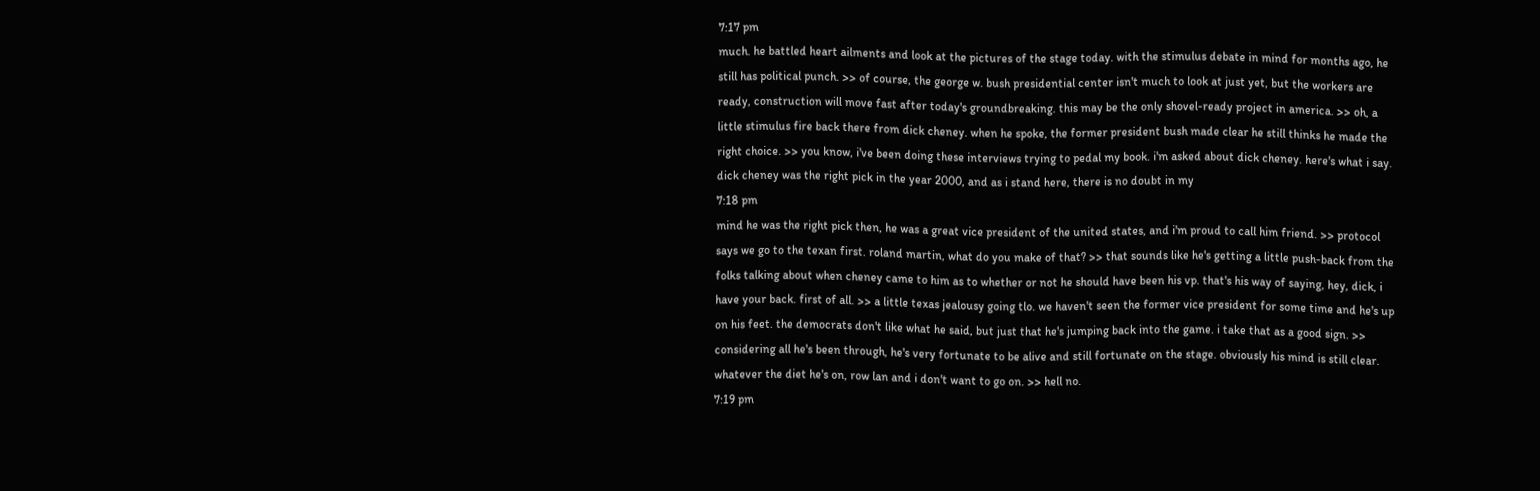7:17 pm
much. he battled heart ailments and look at the pictures of the stage today. with the stimulus debate in mind for months ago, he still has political punch. >> of course, the george w. bush presidential center isn't much to look at just yet, but the workers are ready, construction will move fast after today's groundbreaking. this may be the only shovel-ready project in america. >> oh, a little stimulus fire back there from dick cheney. when he spoke, the former president bush made clear he still thinks he made the right choice. >> you know, i've been doing these interviews trying to pedal my book. i'm asked about dick cheney. here's what i say. dick cheney was the right pick in the year 2000, and as i stand here, there is no doubt in my
7:18 pm
mind he was the right pick then, he was a great vice president of the united states, and i'm proud to call him friend. >> protocol says we go to the texan first. roland martin, what do you make of that? >> that sounds like he's getting a little push-back from the folks talking about when cheney came to him as to whether or not he should have been his vp. that's his way of saying, hey, dick, i have your back. first of all. >> a little texas jealousy going tlo. we haven't seen the former vice president for some time and he's up on his feet. the democrats don't like what he said, but just that he's jumping back into the game. i take that as a good sign. >> considering all he's been through, he's very fortunate to be alive and still fortunate on the stage. obviously his mind is still clear. whatever the diet he's on, row lan and i don't want to go on. >> hell no.
7:19 pm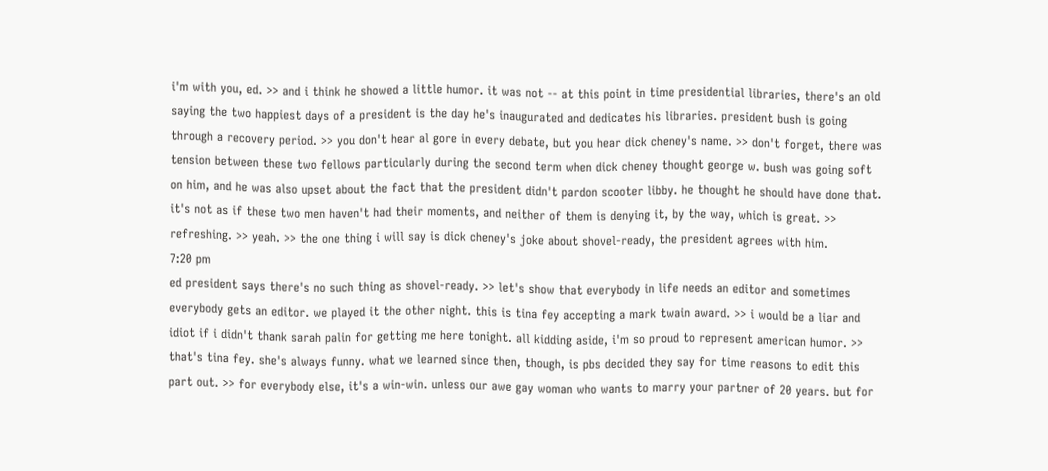i'm with you, ed. >> and i think he showed a little humor. it was not -- at this point in time presidential libraries, there's an old saying the two happiest days of a president is the day he's inaugurated and dedicates his libraries. president bush is going through a recovery period. >> you don't hear al gore in every debate, but you hear dick cheney's name. >> don't forget, there was tension between these two fellows particularly during the second term when dick cheney thought george w. bush was going soft on him, and he was also upset about the fact that the president didn't pardon scooter libby. he thought he should have done that. it's not as if these two men haven't had their moments, and neither of them is denying it, by the way, which is great. >> refreshing. >> yeah. >> the one thing i will say is dick cheney's joke about shovel-ready, the president agrees with him.
7:20 pm
ed president says there's no such thing as shovel-ready. >> let's show that everybody in life needs an editor and sometimes everybody gets an editor. we played it the other night. this is tina fey accepting a mark twain award. >> i would be a liar and idiot if i didn't thank sarah palin for getting me here tonight. all kidding aside, i'm so proud to represent american humor. >> that's tina fey. she's always funny. what we learned since then, though, is pbs decided they say for time reasons to edit this part out. >> for everybody else, it's a win-win. unless our awe gay woman who wants to marry your partner of 20 years. but for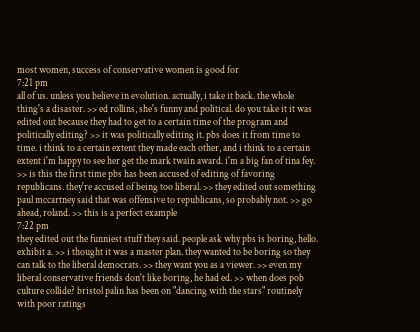most women, success of conservative women is good for
7:21 pm
all of us. unless you believe in evolution. actually, i take it back. the whole thing's a disaster. >> ed rollins, she's funny and political. do you take it it was edited out because they had to get to a certain time of the program and politically editing? >> it was politically editing it. pbs does it from time to time. i think to a certain extent they made each other, and i think to a certain extent i'm happy to see her get the mark twain award. i'm a big fan of tina fey. >> is this the first time pbs has been accused of editing of favoring republicans. they're accused of being too liberal. >> they edited out something paul mccartney said that was offensive to republicans, so probably not. >> go ahead, roland. >> this is a perfect example
7:22 pm
they edited out the funniest stuff they said. people ask why pbs is boring, hello. exhibit a. >> i thought it was a master plan. they wanted to be boring so they can talk to the liberal democrats. >> they want you as a viewer. >> even my liberal conservative friends don't like boring, he had ed. >> when does pob culture collide? bristol palin has been on "dancing with the stars" routinely with poor ratings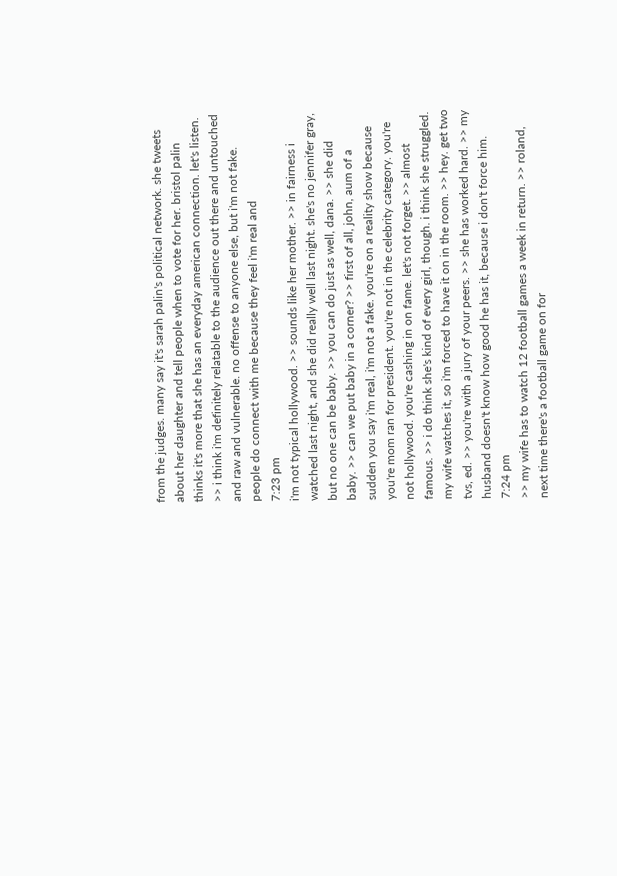from the judges. many say it's sarah palin's political network. she tweets about her daughter and tell people when to vote for her. bristol palin thinks it's more that she has an everyday american connection. let's listen. >> i think i'm definitely relatable to the audience out there and untouched and raw and vulnerable. no offense to anyone else, but i'm not fake. people do connect with me because they feel i'm real and
7:23 pm
i'm not typical hollywood. >> sounds like her mother. >> in fairness i watched last night, and she did really well last night. she's no jennifer gray, but no one can be baby. >> you can do just as well, dana. >> she did baby. >> can we put baby in a corner? >> first of all, john, aum of a sudden you say i'm real, i'm not a fake. you're on a reality show because you're mom ran for president. you're not in the celebrity category. you're not hollywood. you're cashing in on fame. let's not forget. >> almost famous. >> i do think she's kind of every girl, though. i think she struggled. my wife watches it, so i'm forced to have it on in the room. >> hey. get two tvs, ed. >> you're with a jury of your peers. >> she has worked hard. >> my husband doesn't know how good he has it, because i don't force him.
7:24 pm
>> my wife has to watch 12 football games a week in return. >> roland, next time there's a football game on for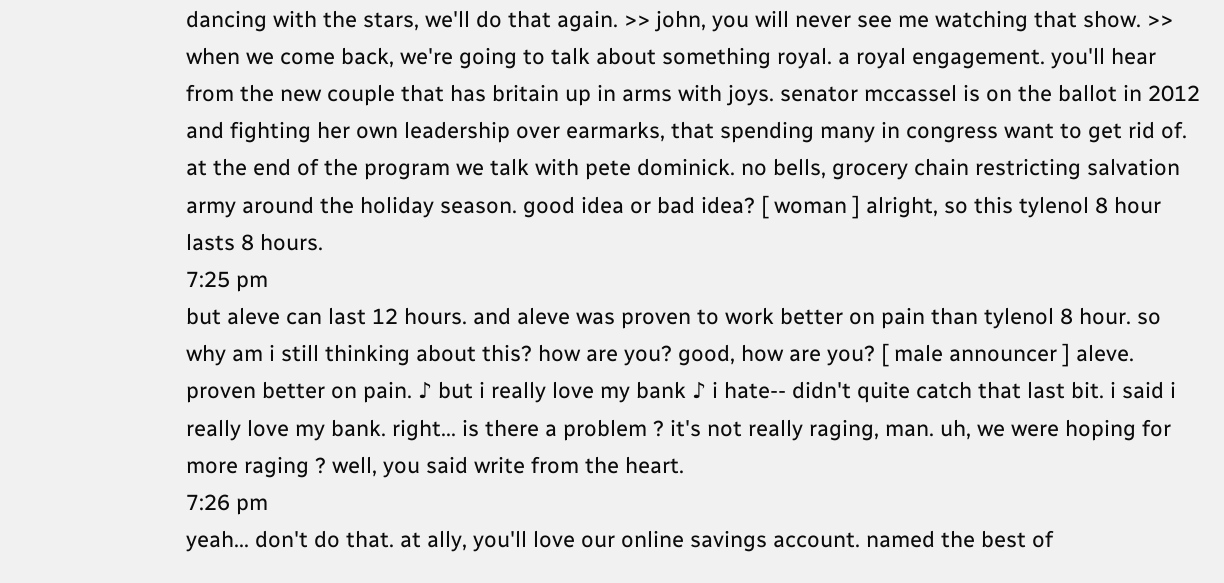dancing with the stars, we'll do that again. >> john, you will never see me watching that show. >> when we come back, we're going to talk about something royal. a royal engagement. you'll hear from the new couple that has britain up in arms with joys. senator mccassel is on the ballot in 2012 and fighting her own leadership over earmarks, that spending many in congress want to get rid of. at the end of the program we talk with pete dominick. no bells, grocery chain restricting salvation army around the holiday season. good idea or bad idea? [ woman ] alright, so this tylenol 8 hour lasts 8 hours.
7:25 pm
but aleve can last 12 hours. and aleve was proven to work better on pain than tylenol 8 hour. so why am i still thinking about this? how are you? good, how are you? [ male announcer ] aleve. proven better on pain. ♪ but i really love my bank ♪ i hate-- didn't quite catch that last bit. i said i really love my bank. right... is there a problem ? it's not really raging, man. uh, we were hoping for more raging ? well, you said write from the heart.
7:26 pm
yeah... don't do that. at ally, you'll love our online savings account. named the best of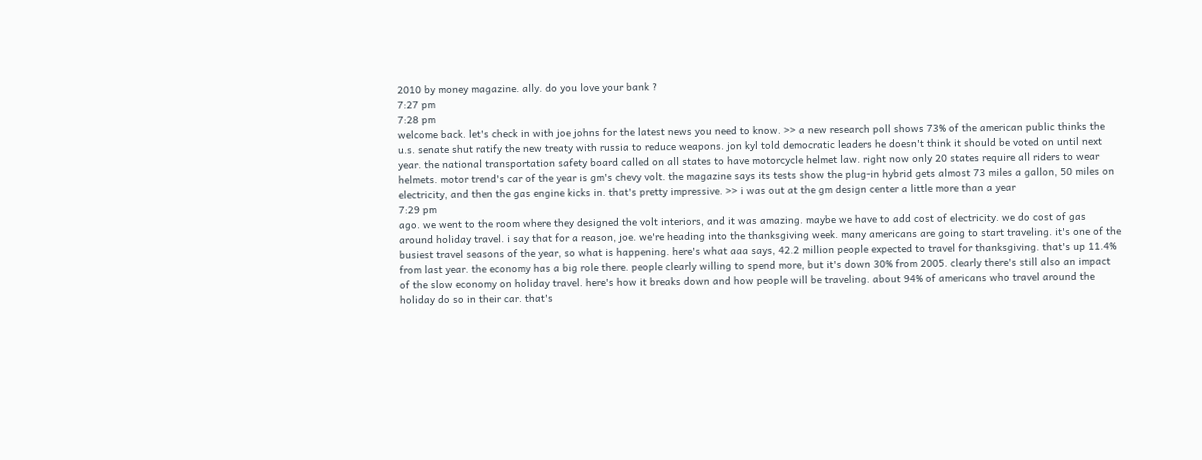2010 by money magazine. ally. do you love your bank ?
7:27 pm
7:28 pm
welcome back. let's check in with joe johns for the latest news you need to know. >> a new research poll shows 73% of the american public thinks the u.s. senate shut ratify the new treaty with russia to reduce weapons. jon kyl told democratic leaders he doesn't think it should be voted on until next year. the national transportation safety board called on all states to have motorcycle helmet law. right now only 20 states require all riders to wear helmets. motor trend's car of the year is gm's chevy volt. the magazine says its tests show the plug-in hybrid gets almost 73 miles a gallon, 50 miles on electricity, and then the gas engine kicks in. that's pretty impressive. >> i was out at the gm design center a little more than a year
7:29 pm
ago. we went to the room where they designed the volt interiors, and it was amazing. maybe we have to add cost of electricity. we do cost of gas around holiday travel. i say that for a reason, joe. we're heading into the thanksgiving week. many americans are going to start traveling. it's one of the busiest travel seasons of the year, so what is happening. here's what aaa says, 42.2 million people expected to travel for thanksgiving. that's up 11.4% from last year. the economy has a big role there. people clearly willing to spend more, but it's down 30% from 2005. clearly there's still also an impact of the slow economy on holiday travel. here's how it breaks down and how people will be traveling. about 94% of americans who travel around the holiday do so in their car. that's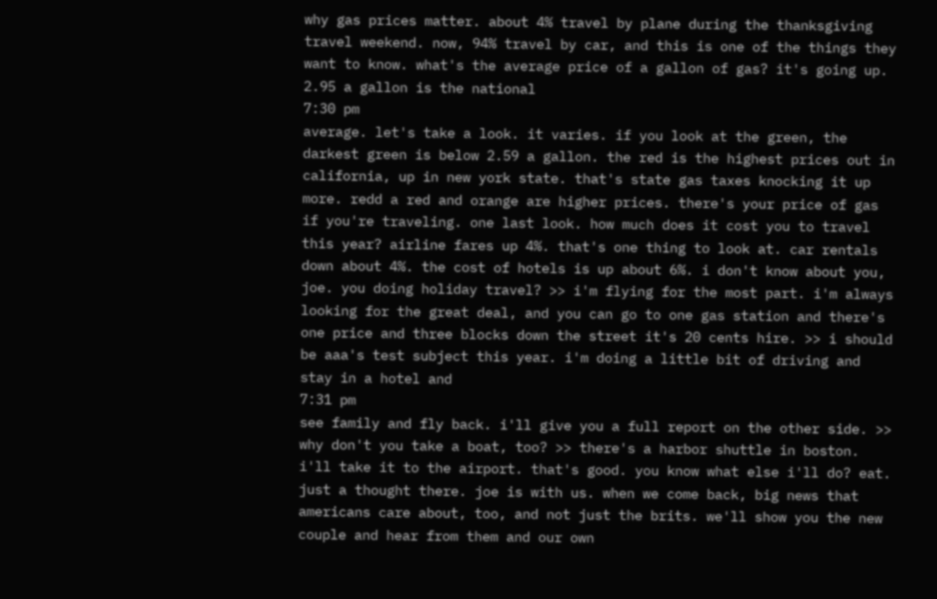why gas prices matter. about 4% travel by plane during the thanksgiving travel weekend. now, 94% travel by car, and this is one of the things they want to know. what's the average price of a gallon of gas? it's going up. 2.95 a gallon is the national
7:30 pm
average. let's take a look. it varies. if you look at the green, the darkest green is below 2.59 a gallon. the red is the highest prices out in california, up in new york state. that's state gas taxes knocking it up more. redd a red and orange are higher prices. there's your price of gas if you're traveling. one last look. how much does it cost you to travel this year? airline fares up 4%. that's one thing to look at. car rentals down about 4%. the cost of hotels is up about 6%. i don't know about you, joe. you doing holiday travel? >> i'm flying for the most part. i'm always looking for the great deal, and you can go to one gas station and there's one price and three blocks down the street it's 20 cents hire. >> i should be aaa's test subject this year. i'm doing a little bit of driving and stay in a hotel and
7:31 pm
see family and fly back. i'll give you a full report on the other side. >> why don't you take a boat, too? >> there's a harbor shuttle in boston. i'll take it to the airport. that's good. you know what else i'll do? eat. just a thought there. joe is with us. when we come back, big news that americans care about, too, and not just the brits. we'll show you the new couple and hear from them and our own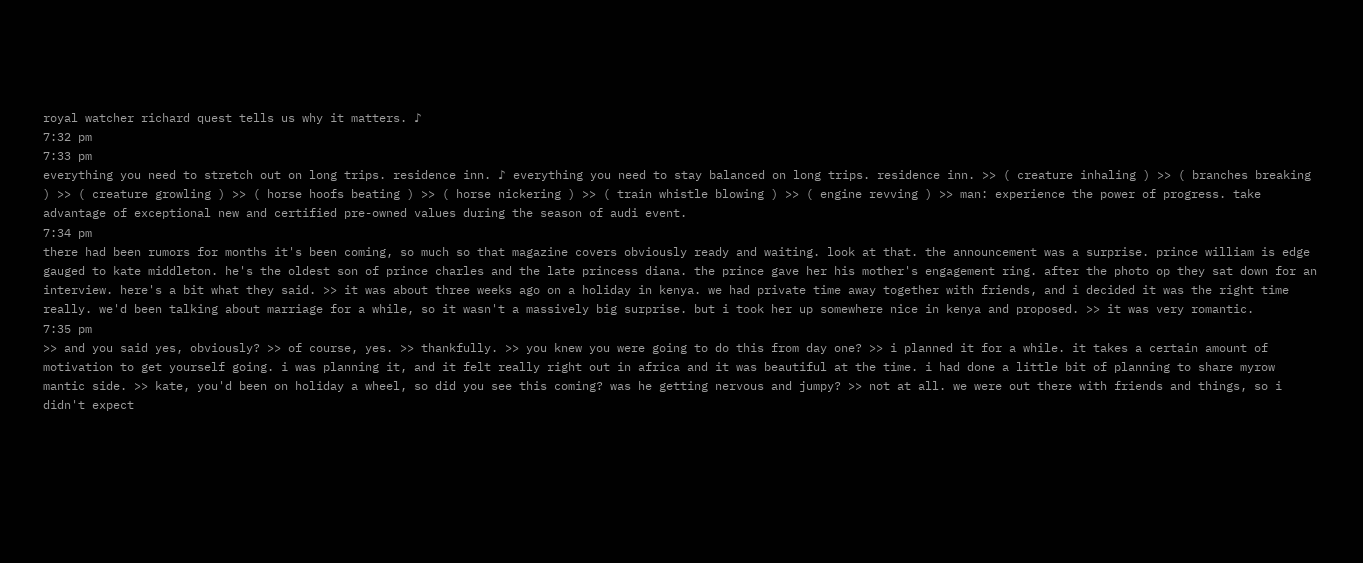royal watcher richard quest tells us why it matters. ♪
7:32 pm
7:33 pm
everything you need to stretch out on long trips. residence inn. ♪ everything you need to stay balanced on long trips. residence inn. >> ( creature inhaling ) >> ( branches breaking ) >> ( creature growling ) >> ( horse hoofs beating ) >> ( horse nickering ) >> ( train whistle blowing ) >> ( engine revving ) >> man: experience the power of progress. take advantage of exceptional new and certified pre-owned values during the season of audi event.
7:34 pm
there had been rumors for months it's been coming, so much so that magazine covers obviously ready and waiting. look at that. the announcement was a surprise. prince william is edge gauged to kate middleton. he's the oldest son of prince charles and the late princess diana. the prince gave her his mother's engagement ring. after the photo op they sat down for an interview. here's a bit what they said. >> it was about three weeks ago on a holiday in kenya. we had private time away together with friends, and i decided it was the right time really. we'd been talking about marriage for a while, so it wasn't a massively big surprise. but i took her up somewhere nice in kenya and proposed. >> it was very romantic.
7:35 pm
>> and you said yes, obviously? >> of course, yes. >> thankfully. >> you knew you were going to do this from day one? >> i planned it for a while. it takes a certain amount of motivation to get yourself going. i was planning it, and it felt really right out in africa and it was beautiful at the time. i had done a little bit of planning to share myrow mantic side. >> kate, you'd been on holiday a wheel, so did you see this coming? was he getting nervous and jumpy? >> not at all. we were out there with friends and things, so i didn't expect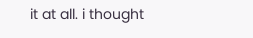it at all. i thought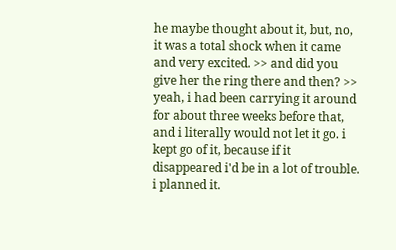he maybe thought about it, but, no, it was a total shock when it came and very excited. >> and did you give her the ring there and then? >> yeah, i had been carrying it around for about three weeks before that, and i literally would not let it go. i kept go of it, because if it disappeared i'd be in a lot of trouble. i planned it.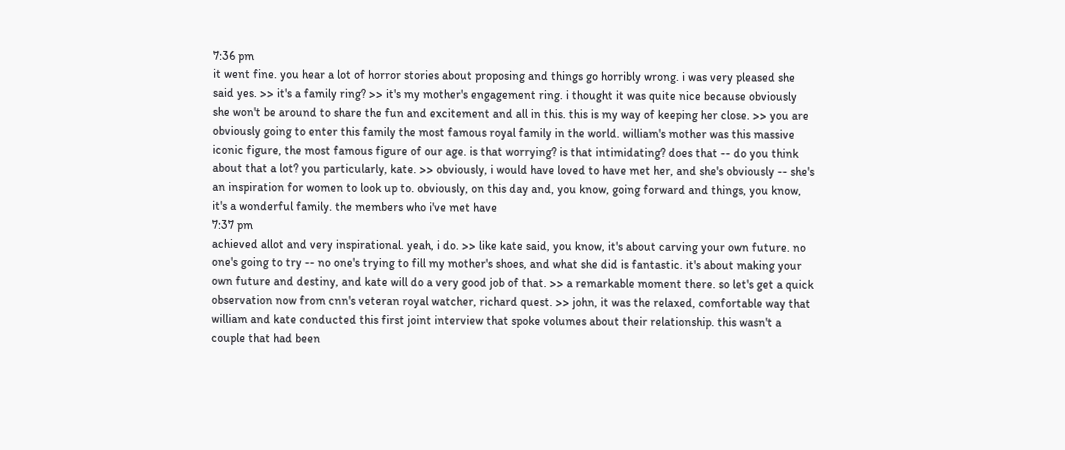7:36 pm
it went fine. you hear a lot of horror stories about proposing and things go horribly wrong. i was very pleased she said yes. >> it's a family ring? >> it's my mother's engagement ring. i thought it was quite nice because obviously she won't be around to share the fun and excitement and all in this. this is my way of keeping her close. >> you are obviously going to enter this family the most famous royal family in the world. william's mother was this massive iconic figure, the most famous figure of our age. is that worrying? is that intimidating? does that -- do you think about that a lot? you particularly, kate. >> obviously, i would have loved to have met her, and she's obviously -- she's an inspiration for women to look up to. obviously, on this day and, you know, going forward and things, you know, it's a wonderful family. the members who i've met have
7:37 pm
achieved allot and very inspirational. yeah, i do. >> like kate said, you know, it's about carving your own future. no one's going to try -- no one's trying to fill my mother's shoes, and what she did is fantastic. it's about making your own future and destiny, and kate will do a very good job of that. >> a remarkable moment there. so let's get a quick observation now from cnn's veteran royal watcher, richard quest. >> john, it was the relaxed, comfortable way that william and kate conducted this first joint interview that spoke volumes about their relationship. this wasn't a couple that had been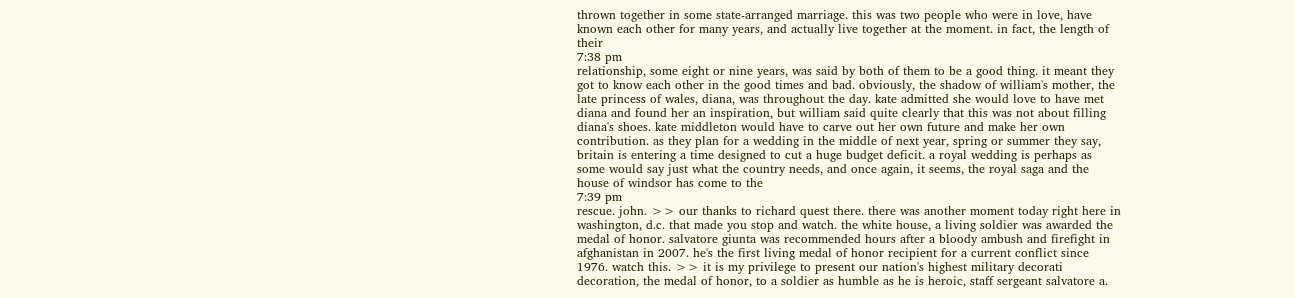thrown together in some state-arranged marriage. this was two people who were in love, have known each other for many years, and actually live together at the moment. in fact, the length of their
7:38 pm
relationship, some eight or nine years, was said by both of them to be a good thing. it meant they got to know each other in the good times and bad. obviously, the shadow of william's mother, the late princess of wales, diana, was throughout the day. kate admitted she would love to have met diana and found her an inspiration, but william said quite clearly that this was not about filling diana's shoes. kate middleton would have to carve out her own future and make her own contribution. as they plan for a wedding in the middle of next year, spring or summer they say, britain is entering a time designed to cut a huge budget deficit. a royal wedding is perhaps as some would say just what the country needs, and once again, it seems, the royal saga and the house of windsor has come to the
7:39 pm
rescue. john. >> our thanks to richard quest there. there was another moment today right here in washington, d.c. that made you stop and watch. the white house, a living soldier was awarded the medal of honor. salvatore giunta was recommended hours after a bloody ambush and firefight in afghanistan in 2007. he's the first living medal of honor recipient for a current conflict since 1976. watch this. >> it is my privilege to present our nation's highest military decorati decoration, the medal of honor, to a soldier as humble as he is heroic, staff sergeant salvatore a.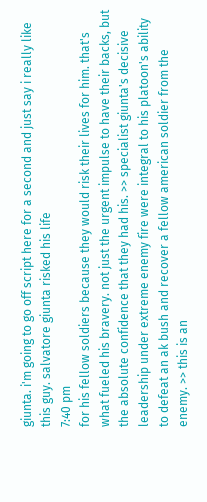giunta. i'm going to go off script here for a second and just say i really like this guy. salvatore giunta risked his life
7:40 pm
for his fellow soldiers because they would risk their lives for him. that's what fueled his bravery. not just the urgent impulse to have their backs, but the absolute confidence that they had his. >> specialist giunta's decisive leadership under extreme enemy fire were integral to his platoon's ability to defeat an ak bush and recover a fellow american soldier from the enemy. >> this is an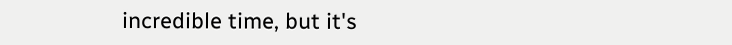incredible time, but it's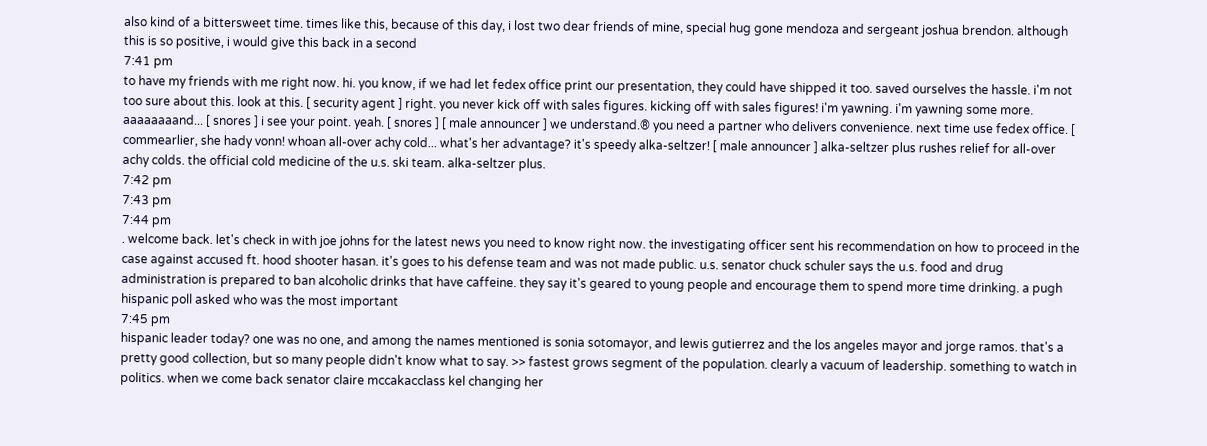also kind of a bittersweet time. times like this, because of this day, i lost two dear friends of mine, special hug gone mendoza and sergeant joshua brendon. although this is so positive, i would give this back in a second
7:41 pm
to have my friends with me right now. hi. you know, if we had let fedex office print our presentation, they could have shipped it too. saved ourselves the hassle. i'm not too sure about this. look at this. [ security agent ] right. you never kick off with sales figures. kicking off with sales figures! i'm yawning. i'm yawning some more. aaaaaaaand... [ snores ] i see your point. yeah. [ snores ] [ male announcer ] we understand.® you need a partner who delivers convenience. next time use fedex office. [ commearlier, she hady vonn! whoan all-over achy cold... what's her advantage? it's speedy alka-seltzer! [ male announcer ] alka-seltzer plus rushes relief for all-over achy colds. the official cold medicine of the u.s. ski team. alka-seltzer plus.
7:42 pm
7:43 pm
7:44 pm
. welcome back. let's check in with joe johns for the latest news you need to know right now. the investigating officer sent his recommendation on how to proceed in the case against accused ft. hood shooter hasan. it's goes to his defense team and was not made public. u.s. senator chuck schuler says the u.s. food and drug administration is prepared to ban alcoholic drinks that have caffeine. they say it's geared to young people and encourage them to spend more time drinking. a pugh hispanic poll asked who was the most important
7:45 pm
hispanic leader today? one was no one, and among the names mentioned is sonia sotomayor, and lewis gutierrez and the los angeles mayor and jorge ramos. that's a pretty good collection, but so many people didn't know what to say. >> fastest grows segment of the population. clearly a vacuum of leadership. something to watch in politics. when we come back senator claire mccakacclass kel changing her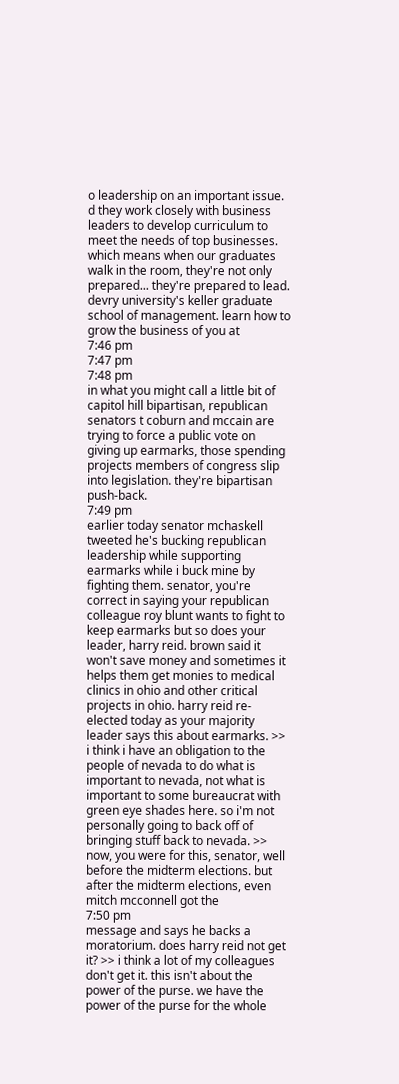o leadership on an important issue. d they work closely with business leaders to develop curriculum to meet the needs of top businesses. which means when our graduates walk in the room, they're not only prepared... they're prepared to lead. devry university's keller graduate school of management. learn how to grow the business of you at
7:46 pm
7:47 pm
7:48 pm
in what you might call a little bit of capitol hill bipartisan, republican senators t coburn and mccain are trying to force a public vote on giving up earmarks, those spending projects members of congress slip into legislation. they're bipartisan push-back.
7:49 pm
earlier today senator mchaskell tweeted he's bucking republican leadership while supporting earmarks while i buck mine by fighting them. senator, you're correct in saying your republican colleague roy blunt wants to fight to keep earmarks but so does your leader, harry reid. brown said it won't save money and sometimes it helps them get monies to medical clinics in ohio and other critical projects in ohio. harry reid re-elected today as your majority leader says this about earmarks. >> i think i have an obligation to the people of nevada to do what is important to nevada, not what is important to some bureaucrat with green eye shades here. so i'm not personally going to back off of bringing stuff back to nevada. >> now, you were for this, senator, well before the midterm elections. but after the midterm elections, even mitch mcconnell got the
7:50 pm
message and says he backs a moratorium. does harry reid not get it? >> i think a lot of my colleagues don't get it. this isn't about the power of the purse. we have the power of the purse for the whole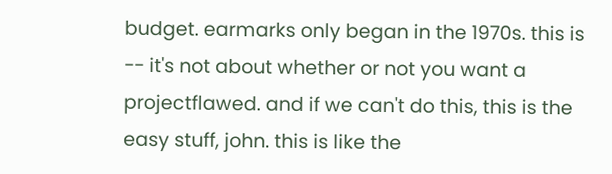budget. earmarks only began in the 1970s. this is -- it's not about whether or not you want a projectflawed. and if we can't do this, this is the easy stuff, john. this is like the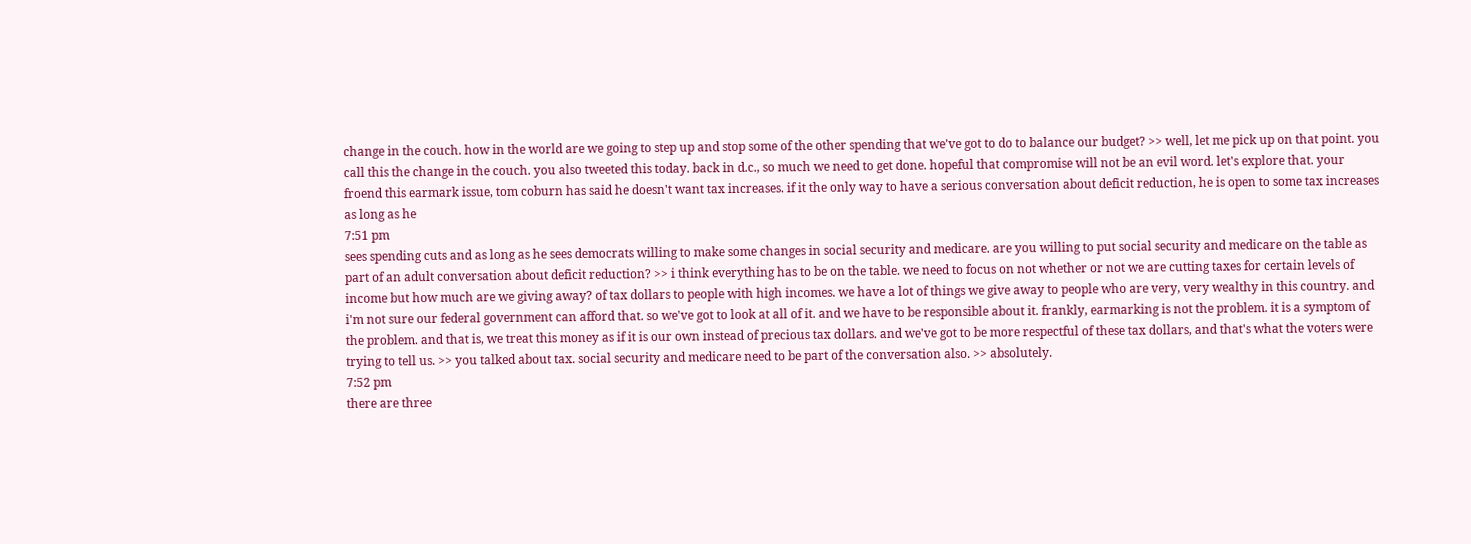change in the couch. how in the world are we going to step up and stop some of the other spending that we've got to do to balance our budget? >> well, let me pick up on that point. you call this the change in the couch. you also tweeted this today. back in d.c., so much we need to get done. hopeful that compromise will not be an evil word. let's explore that. your froend this earmark issue, tom coburn has said he doesn't want tax increases. if it the only way to have a serious conversation about deficit reduction, he is open to some tax increases as long as he
7:51 pm
sees spending cuts and as long as he sees democrats willing to make some changes in social security and medicare. are you willing to put social security and medicare on the table as part of an adult conversation about deficit reduction? >> i think everything has to be on the table. we need to focus on not whether or not we are cutting taxes for certain levels of income but how much are we giving away? of tax dollars to people with high incomes. we have a lot of things we give away to people who are very, very wealthy in this country. and i'm not sure our federal government can afford that. so we've got to look at all of it. and we have to be responsible about it. frankly, earmarking is not the problem. it is a symptom of the problem. and that is, we treat this money as if it is our own instead of precious tax dollars. and we've got to be more respectful of these tax dollars, and that's what the voters were trying to tell us. >> you talked about tax. social security and medicare need to be part of the conversation also. >> absolutely.
7:52 pm
there are three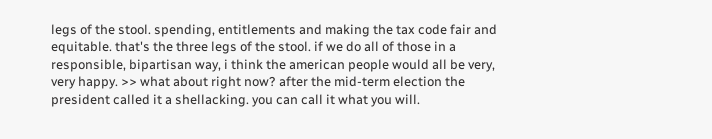legs of the stool. spending, entitlements and making the tax code fair and equitable. that's the three legs of the stool. if we do all of those in a responsible, bipartisan way, i think the american people would all be very, very happy. >> what about right now? after the mid-term election the president called it a shellacking. you can call it what you will.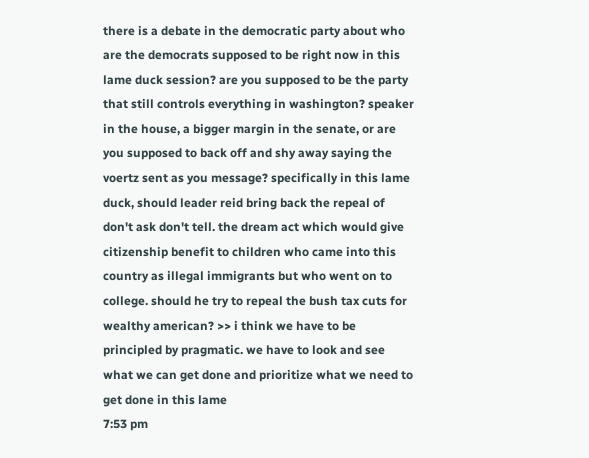there is a debate in the democratic party about who are the democrats supposed to be right now in this lame duck session? are you supposed to be the party that still controls everything in washington? speaker in the house, a bigger margin in the senate, or are you supposed to back off and shy away saying the voertz sent as you message? specifically in this lame duck, should leader reid bring back the repeal of don't ask don't tell. the dream act which would give citizenship benefit to children who came into this country as illegal immigrants but who went on to college. should he try to repeal the bush tax cuts for wealthy american? >> i think we have to be principled by pragmatic. we have to look and see what we can get done and prioritize what we need to get done in this lame
7:53 pm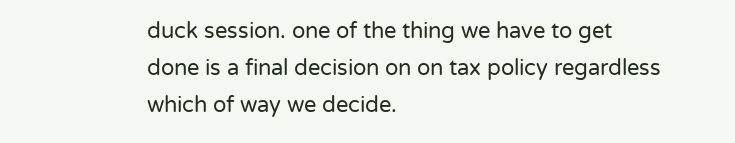duck session. one of the thing we have to get done is a final decision on on tax policy regardless which of way we decide.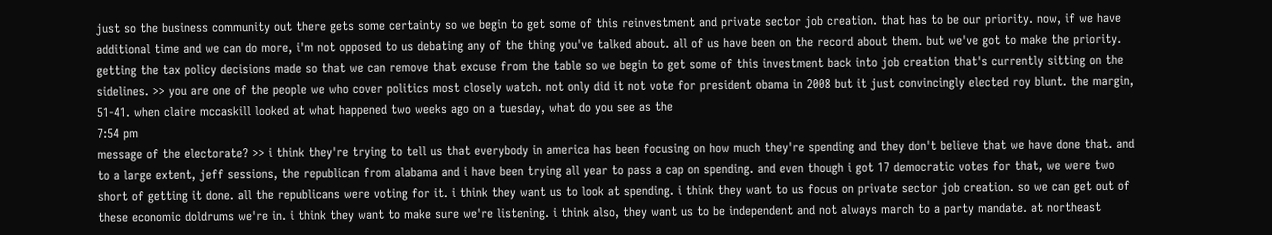just so the business community out there gets some certainty so we begin to get some of this reinvestment and private sector job creation. that has to be our priority. now, if we have additional time and we can do more, i'm not opposed to us debating any of the thing you've talked about. all of us have been on the record about them. but we've got to make the priority. getting the tax policy decisions made so that we can remove that excuse from the table so we begin to get some of this investment back into job creation that's currently sitting on the sidelines. >> you are one of the people we who cover politics most closely watch. not only did it not vote for president obama in 2008 but it just convincingly elected roy blunt. the margin, 51-41. when claire mccaskill looked at what happened two weeks ago on a tuesday, what do you see as the
7:54 pm
message of the electorate? >> i think they're trying to tell us that everybody in america has been focusing on how much they're spending and they don't believe that we have done that. and to a large extent, jeff sessions, the republican from alabama and i have been trying all year to pass a cap on spending. and even though i got 17 democratic votes for that, we were two short of getting it done. all the republicans were voting for it. i think they want us to look at spending. i think they want to us focus on private sector job creation. so we can get out of these economic doldrums we're in. i think they want to make sure we're listening. i think also, they want us to be independent and not always march to a party mandate. at northeast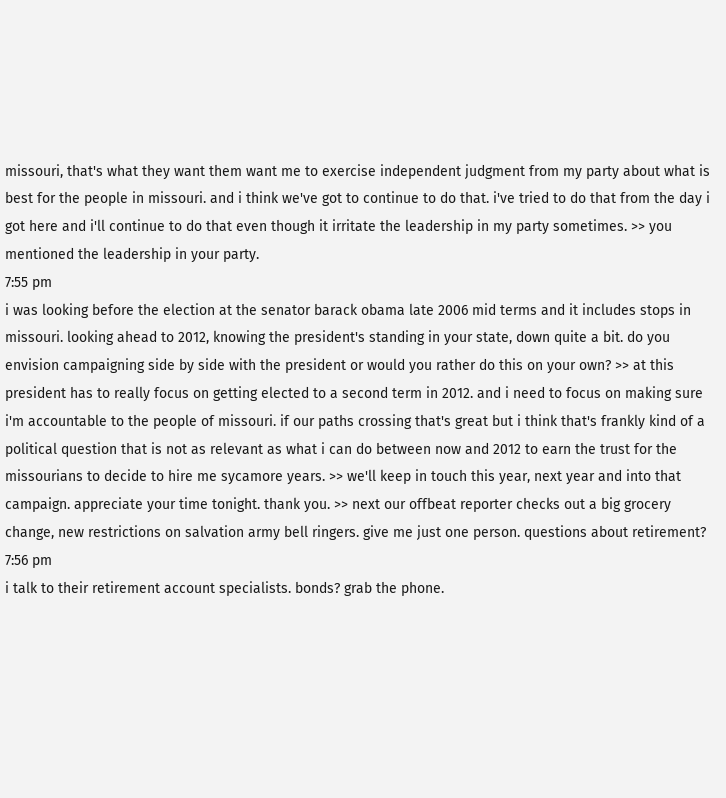missouri, that's what they want them want me to exercise independent judgment from my party about what is best for the people in missouri. and i think we've got to continue to do that. i've tried to do that from the day i got here and i'll continue to do that even though it irritate the leadership in my party sometimes. >> you mentioned the leadership in your party.
7:55 pm
i was looking before the election at the senator barack obama late 2006 mid terms and it includes stops in missouri. looking ahead to 2012, knowing the president's standing in your state, down quite a bit. do you envision campaigning side by side with the president or would you rather do this on your own? >> at this president has to really focus on getting elected to a second term in 2012. and i need to focus on making sure i'm accountable to the people of missouri. if our paths crossing that's great but i think that's frankly kind of a political question that is not as relevant as what i can do between now and 2012 to earn the trust for the missourians to decide to hire me sycamore years. >> we'll keep in touch this year, next year and into that campaign. appreciate your time tonight. thank you. >> next our offbeat reporter checks out a big grocery change, new restrictions on salvation army bell ringers. give me just one person. questions about retirement?
7:56 pm
i talk to their retirement account specialists. bonds? grab the phone.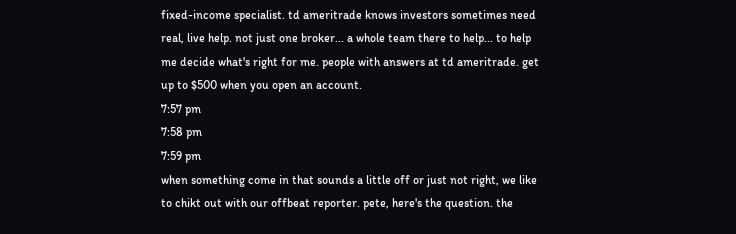fixed-income specialist. td ameritrade knows investors sometimes need real, live help. not just one broker... a whole team there to help... to help me decide what's right for me. people with answers at td ameritrade. get up to $500 when you open an account.
7:57 pm
7:58 pm
7:59 pm
when something come in that sounds a little off or just not right, we like to chikt out with our offbeat reporter. pete, here's the question. the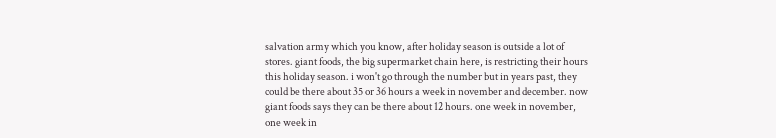salvation army which you know, after holiday season is outside a lot of stores. giant foods, the big supermarket chain here, is restricting their hours this holiday season. i won't go through the number but in years past, they could be there about 35 or 36 hours a week in november and december. now giant foods says they can be there about 12 hours. one week in november, one week in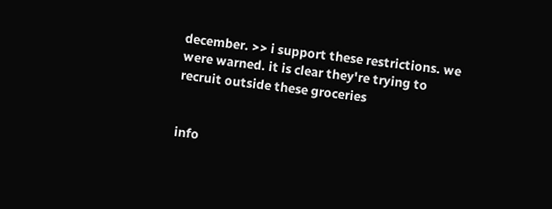december. >> i support these restrictions. we were warned. it is clear they're trying to recruit outside these groceries


info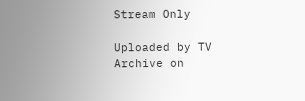Stream Only

Uploaded by TV Archive on